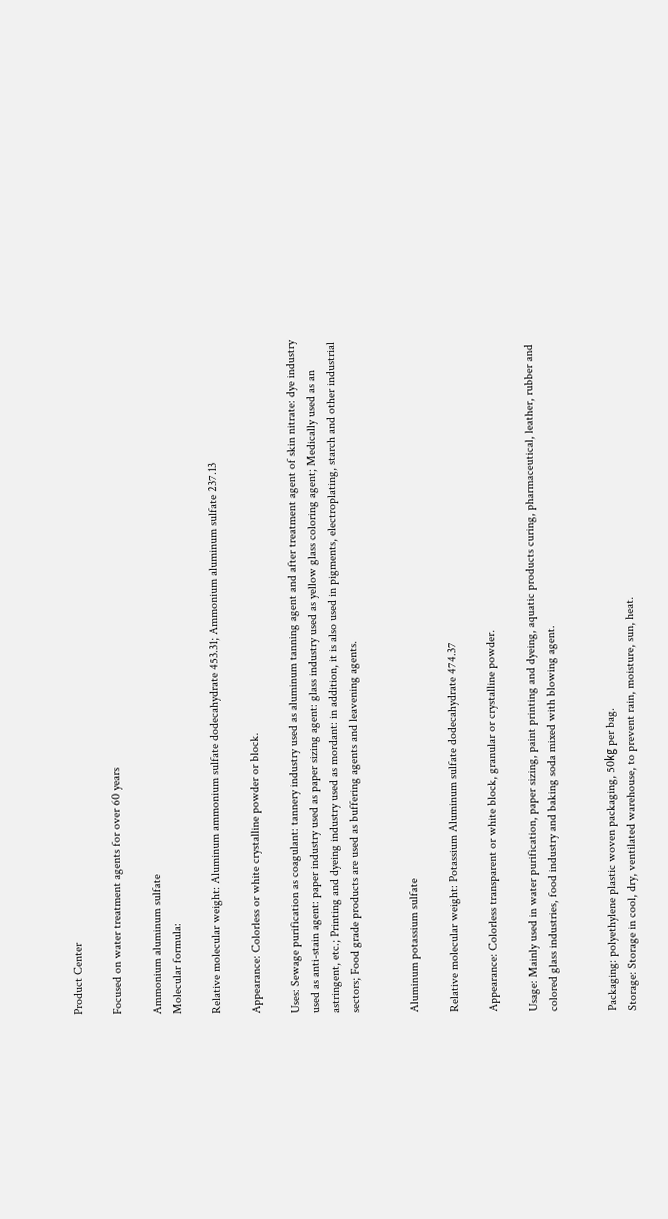Product Center

Focused on water treatment agents for over 60 years

Ammonium aluminum sulfate
Molecular formula:

Relative molecular weight: Aluminum ammonium sulfate dodecahydrate 453.31; Ammonium aluminum sulfate 237.13

Appearance: Colorless or white crystalline powder or block.

Uses: Sewage purification as coagulant: tannery industry used as aluminum tanning agent and after treatment agent of skin nitrate: dye industry used as anti-stain agent: paper industry used as paper sizing agent: glass industry used as yellow glass coloring agent; Medically used as an astringent, etc.; Printing and dyeing industry used as mordant: in addition, it is also used in pigments, electroplating, starch and other industrial sectors; Food grade products are used as buffering agents and leavening agents.


Aluminum potassium sulfate

Relative molecular weight: Potassium Aluminum sulfate dodecahydrate 474.37

Appearance: Colorless transparent or white block, granular or crystalline powder.

Usage: Mainly used in water purification, paper sizing, paint printing and dyeing, aquatic products curing, pharmaceutical, leather, rubber and colored glass industries, food industry and baking soda mixed with blowing agent.


Packaging: polyethylene plastic woven packaging, 50㎏ per bag.
Storage: Storage in cool, dry, ventilated warehouse, to prevent rain, moisture, sun, heat.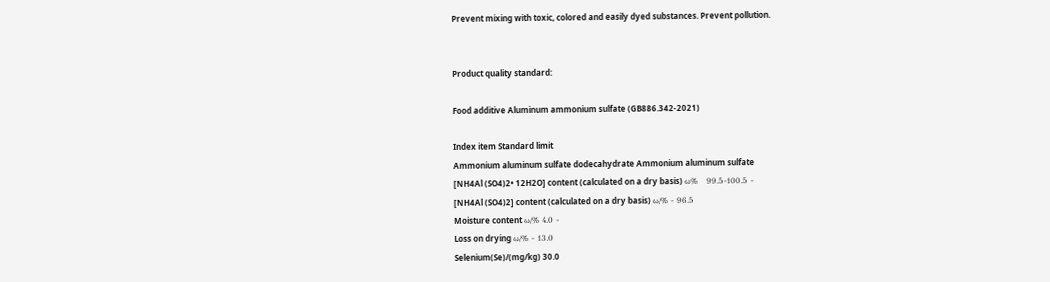Prevent mixing with toxic, colored and easily dyed substances. Prevent pollution.


Product quality standard:

Food additive Aluminum ammonium sulfate (GB886.342-2021)

Index item Standard limit
Ammonium aluminum sulfate dodecahydrate Ammonium aluminum sulfate
[NH4Al (SO4)2• 12H2O] content (calculated on a dry basis) ω%   99.5-100.5 -
[NH4Al (SO4)2] content (calculated on a dry basis) ω/% - 96.5
Moisture content ω/% 4.0 -
Loss on drying ω/% - 13.0
Selenium(Se)/(mg/kg) 30.0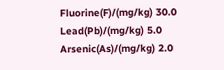Fluorine(F)/(mg/kg) 30.0
Lead(Pb)/(mg/kg) 5.0
Arsenic(As)/(mg/kg) 2.0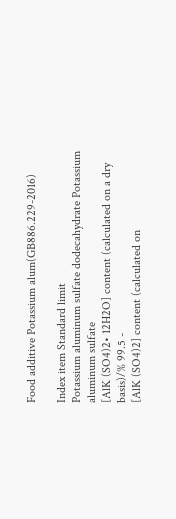Food additive Potassium alum(GB886.229-2016)

Index item Standard limit
Potassium aluminum sulfate dodecahydrate Potassium aluminum sulfate
[AlK (SO4)2• 12H2O] content (calculated on a dry basis)/% 99.5 -
[AlK (SO4)2] content (calculated on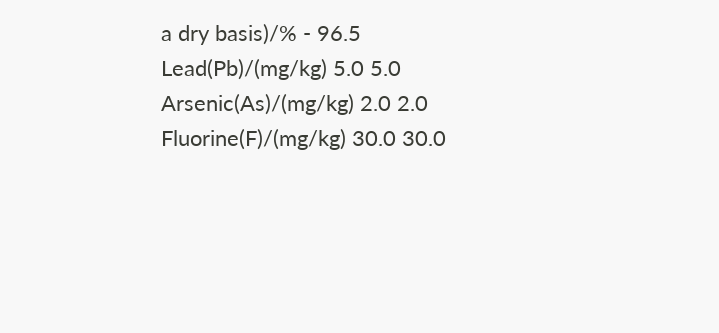a dry basis)/% - 96.5
Lead(Pb)/(mg/kg) 5.0 5.0
Arsenic(As)/(mg/kg) 2.0 2.0
Fluorine(F)/(mg/kg) 30.0 30.0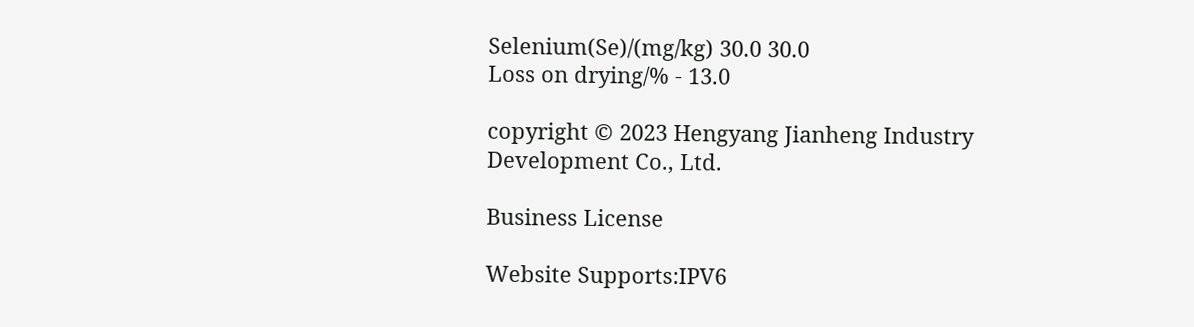Selenium(Se)/(mg/kg) 30.0 30.0
Loss on drying/% - 13.0

copyright © 2023 Hengyang Jianheng Industry Development Co., Ltd.

Business License

Website Supports:IPV6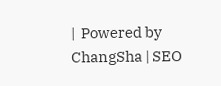|  Powered by ChangSha | SEO